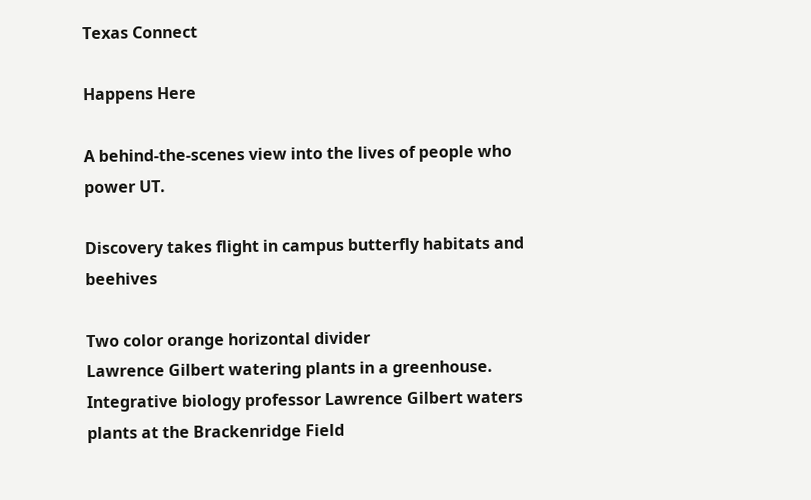Texas Connect

Happens Here

A behind-the-scenes view into the lives of people who power UT.

Discovery takes flight in campus butterfly habitats and beehives

Two color orange horizontal divider
Lawrence Gilbert watering plants in a greenhouse.
Integrative biology professor Lawrence Gilbert waters plants at the Brackenridge Field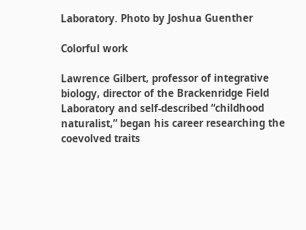Laboratory. Photo by Joshua Guenther

Colorful work

Lawrence Gilbert, professor of integrative biology, director of the Brackenridge Field Laboratory and self-described “childhood naturalist,” began his career researching the coevolved traits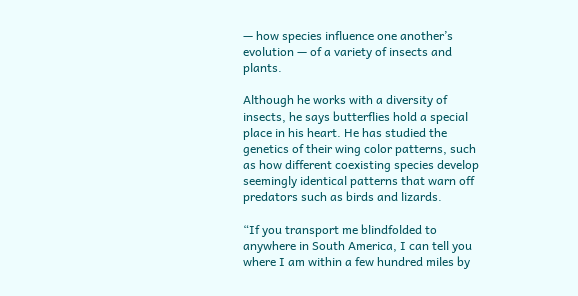— how species influence one another’s evolution — of a variety of insects and plants.

Although he works with a diversity of insects, he says butterflies hold a special place in his heart. He has studied the genetics of their wing color patterns, such as how different coexisting species develop seemingly identical patterns that warn off predators such as birds and lizards.

“If you transport me blindfolded to anywhere in South America, I can tell you where I am within a few hundred miles by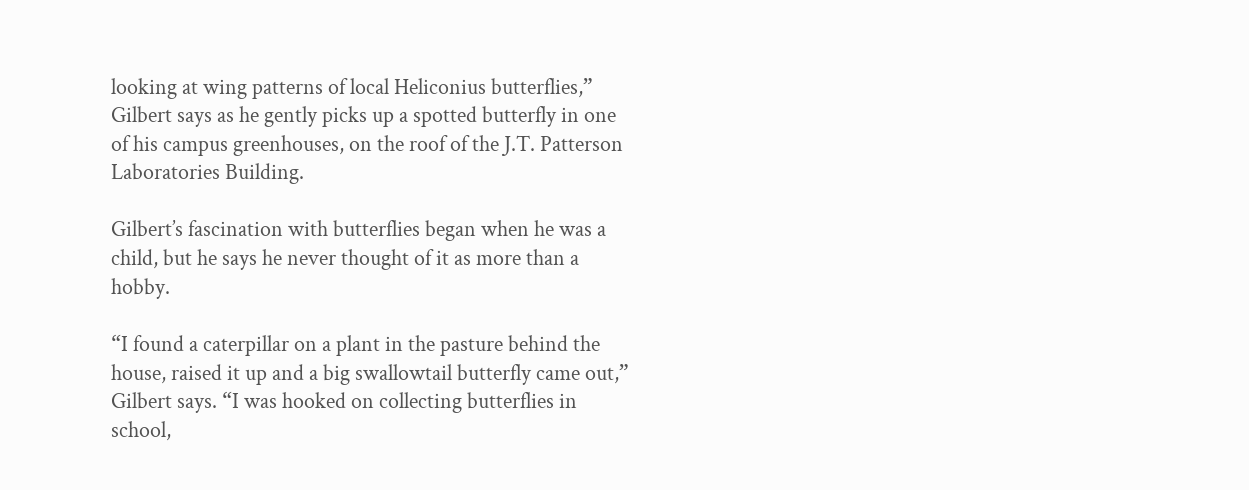looking at wing patterns of local Heliconius butterflies,” Gilbert says as he gently picks up a spotted butterfly in one of his campus greenhouses, on the roof of the J.T. Patterson Laboratories Building.

Gilbert’s fascination with butterflies began when he was a child, but he says he never thought of it as more than a hobby.

“I found a caterpillar on a plant in the pasture behind the house, raised it up and a big swallowtail butterfly came out,” Gilbert says. “I was hooked on collecting butterflies in school,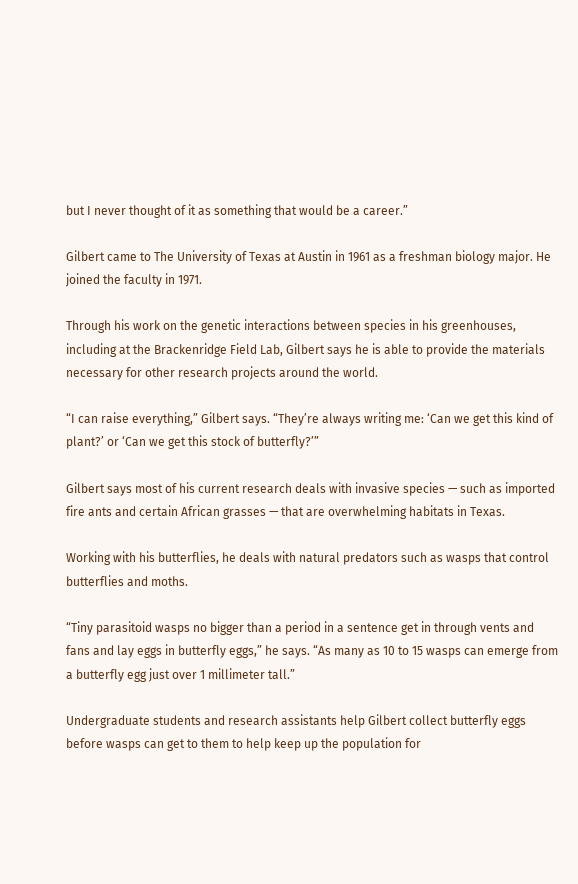but I never thought of it as something that would be a career.”

Gilbert came to The University of Texas at Austin in 1961 as a freshman biology major. He joined the faculty in 1971.

Through his work on the genetic interactions between species in his greenhouses, including at the Brackenridge Field Lab, Gilbert says he is able to provide the materials necessary for other research projects around the world.

“I can raise everything,” Gilbert says. “They’re always writing me: ‘Can we get this kind of plant?’ or ‘Can we get this stock of butterfly?’”

Gilbert says most of his current research deals with invasive species — such as imported fire ants and certain African grasses — that are overwhelming habitats in Texas.

Working with his butterflies, he deals with natural predators such as wasps that control butterflies and moths.

“Tiny parasitoid wasps no bigger than a period in a sentence get in through vents and fans and lay eggs in butterfly eggs,” he says. “As many as 10 to 15 wasps can emerge from a butterfly egg just over 1 millimeter tall.”

Undergraduate students and research assistants help Gilbert collect butterfly eggs before wasps can get to them to help keep up the population for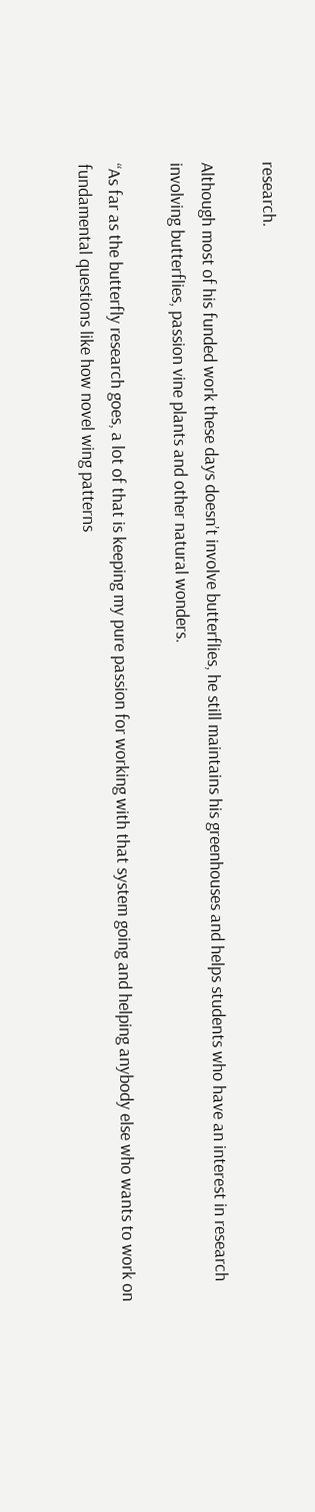research.

Although most of his funded work these days doesn’t involve butterflies, he still maintains his greenhouses and helps students who have an interest in research involving butterflies, passion vine plants and other natural wonders.

“As far as the butterfly research goes, a lot of that is keeping my pure passion for working with that system going and helping anybody else who wants to work on fundamental questions like how novel wing patterns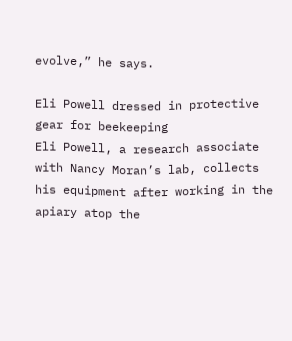evolve,” he says.

Eli Powell dressed in protective gear for beekeeping
Eli Powell, a research associate with Nancy Moran’s lab, collects his equipment after working in the apiary atop the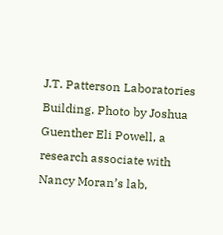J.T. Patterson Laboratories Building. Photo by Joshua Guenther Eli Powell, a research associate with Nancy Moran’s lab,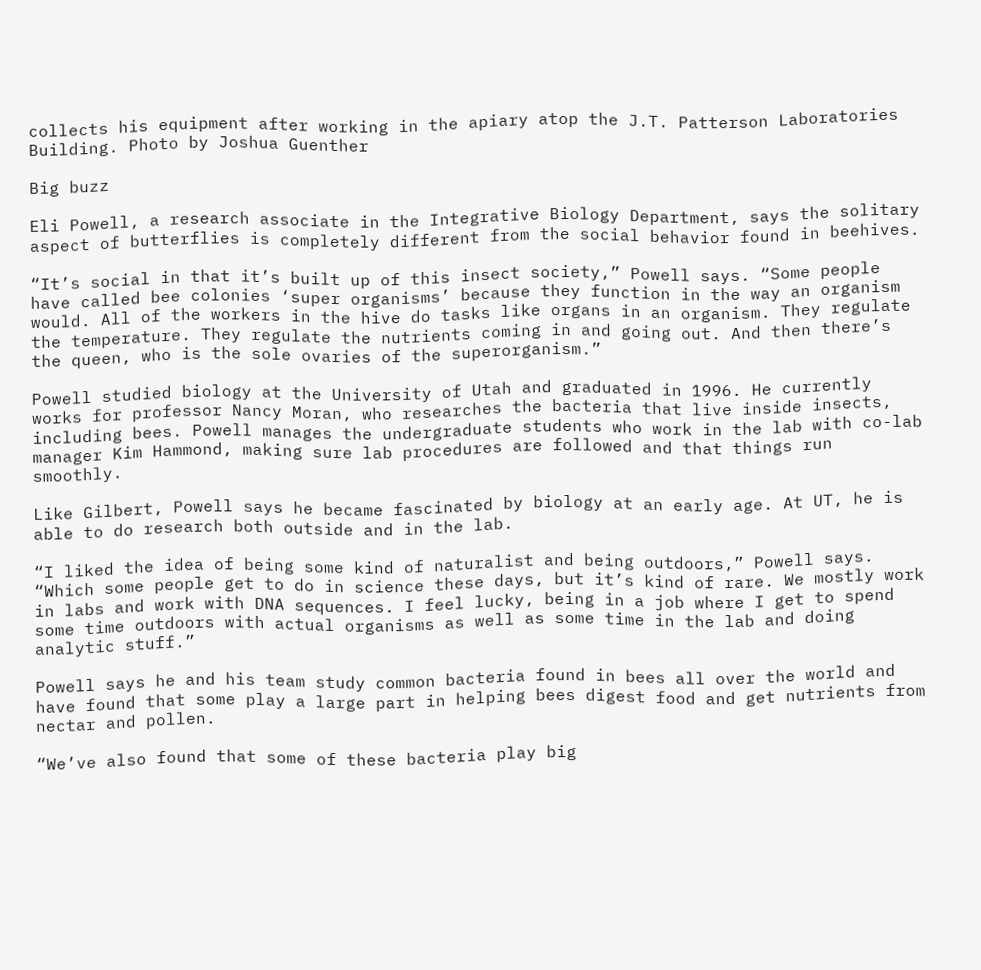collects his equipment after working in the apiary atop the J.T. Patterson Laboratories Building. Photo by Joshua Guenther

Big buzz

Eli Powell, a research associate in the Integrative Biology Department, says the solitary aspect of butterflies is completely different from the social behavior found in beehives.

“It’s social in that it’s built up of this insect society,” Powell says. “Some people have called bee colonies ‘super organisms’ because they function in the way an organism would. All of the workers in the hive do tasks like organs in an organism. They regulate the temperature. They regulate the nutrients coming in and going out. And then there’s the queen, who is the sole ovaries of the superorganism.”

Powell studied biology at the University of Utah and graduated in 1996. He currently works for professor Nancy Moran, who researches the bacteria that live inside insects, including bees. Powell manages the undergraduate students who work in the lab with co-lab manager Kim Hammond, making sure lab procedures are followed and that things run smoothly.

Like Gilbert, Powell says he became fascinated by biology at an early age. At UT, he is able to do research both outside and in the lab.

“I liked the idea of being some kind of naturalist and being outdoors,” Powell says. “Which some people get to do in science these days, but it’s kind of rare. We mostly work in labs and work with DNA sequences. I feel lucky, being in a job where I get to spend some time outdoors with actual organisms as well as some time in the lab and doing analytic stuff.”

Powell says he and his team study common bacteria found in bees all over the world and have found that some play a large part in helping bees digest food and get nutrients from nectar and pollen.

“We’ve also found that some of these bacteria play big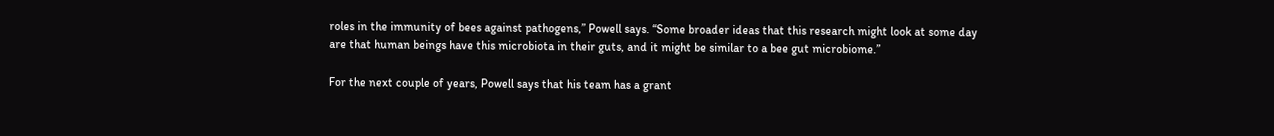roles in the immunity of bees against pathogens,” Powell says. “Some broader ideas that this research might look at some day are that human beings have this microbiota in their guts, and it might be similar to a bee gut microbiome.”

For the next couple of years, Powell says that his team has a grant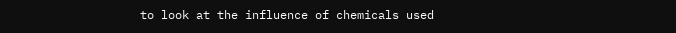to look at the influence of chemicals used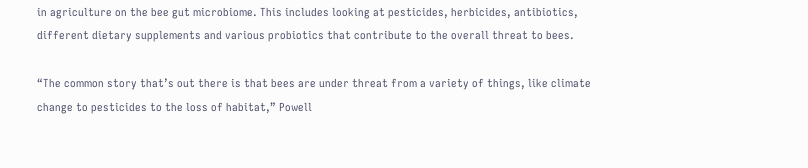in agriculture on the bee gut microbiome. This includes looking at pesticides, herbicides, antibiotics, different dietary supplements and various probiotics that contribute to the overall threat to bees.

“The common story that’s out there is that bees are under threat from a variety of things, like climate change to pesticides to the loss of habitat,” Powell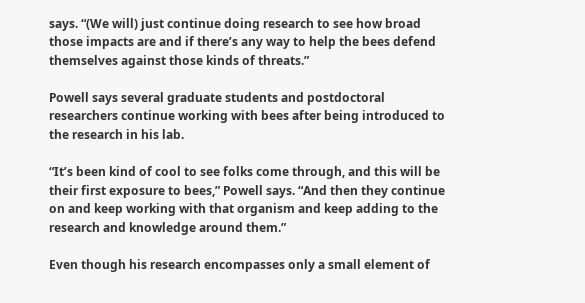says. “(We will) just continue doing research to see how broad those impacts are and if there’s any way to help the bees defend themselves against those kinds of threats.”

Powell says several graduate students and postdoctoral researchers continue working with bees after being introduced to the research in his lab.

“It’s been kind of cool to see folks come through, and this will be their first exposure to bees,” Powell says. “And then they continue on and keep working with that organism and keep adding to the research and knowledge around them.”

Even though his research encompasses only a small element of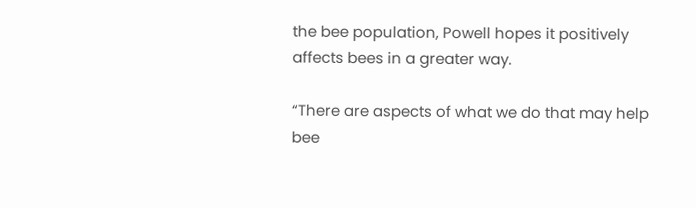the bee population, Powell hopes it positively affects bees in a greater way.

“There are aspects of what we do that may help bee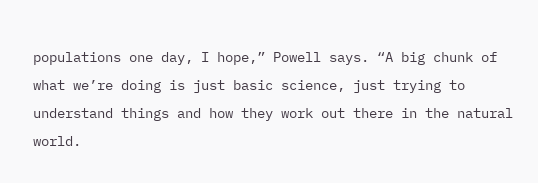populations one day, I hope,” Powell says. “A big chunk of what we’re doing is just basic science, just trying to understand things and how they work out there in the natural world.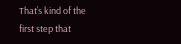That’s kind of the first step that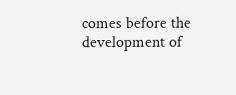comes before the development of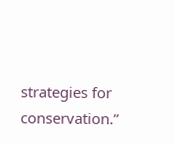strategies for conservation.”